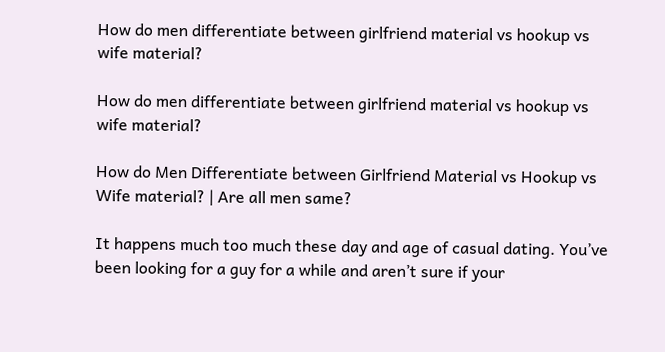How do men differentiate between girlfriend material vs hookup vs wife material?

How do men differentiate between girlfriend material vs hookup vs wife material?

How do Men Differentiate between Girlfriend Material vs Hookup vs Wife material? | Are all men same?

It happens much too much these day and age of casual dating. You’ve been looking for a guy for a while and aren’t sure if your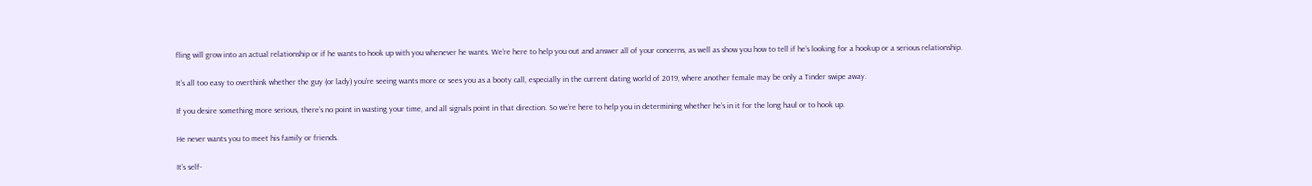fling will grow into an actual relationship or if he wants to hook up with you whenever he wants. We’re here to help you out and answer all of your concerns, as well as show you how to tell if he’s looking for a hookup or a serious relationship.

It’s all too easy to overthink whether the guy (or lady) you’re seeing wants more or sees you as a booty call, especially in the current dating world of 2019, where another female may be only a Tinder swipe away.

If you desire something more serious, there’s no point in wasting your time, and all signals point in that direction. So we’re here to help you in determining whether he’s in it for the long haul or to hook up.

He never wants you to meet his family or friends.

It’s self-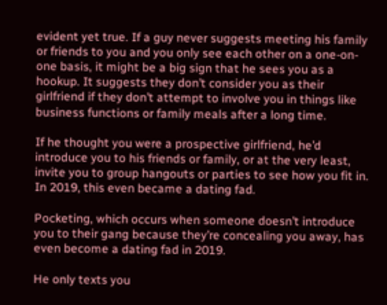evident yet true. If a guy never suggests meeting his family or friends to you and you only see each other on a one-on-one basis, it might be a big sign that he sees you as a hookup. It suggests they don’t consider you as their girlfriend if they don’t attempt to involve you in things like business functions or family meals after a long time.

If he thought you were a prospective girlfriend, he’d introduce you to his friends or family, or at the very least, invite you to group hangouts or parties to see how you fit in. In 2019, this even became a dating fad.

Pocketing, which occurs when someone doesn’t introduce you to their gang because they’re concealing you away, has even become a dating fad in 2019.

He only texts you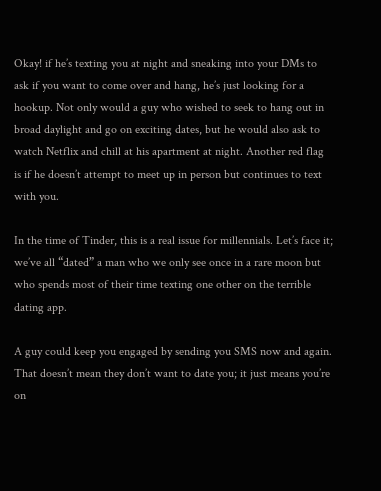Okay! if he’s texting you at night and sneaking into your DMs to ask if you want to come over and hang, he’s just looking for a hookup. Not only would a guy who wished to seek to hang out in broad daylight and go on exciting dates, but he would also ask to watch Netflix and chill at his apartment at night. Another red flag is if he doesn’t attempt to meet up in person but continues to text with you.

In the time of Tinder, this is a real issue for millennials. Let’s face it; we’ve all “dated” a man who we only see once in a rare moon but who spends most of their time texting one other on the terrible dating app.

A guy could keep you engaged by sending you SMS now and again. That doesn’t mean they don’t want to date you; it just means you’re on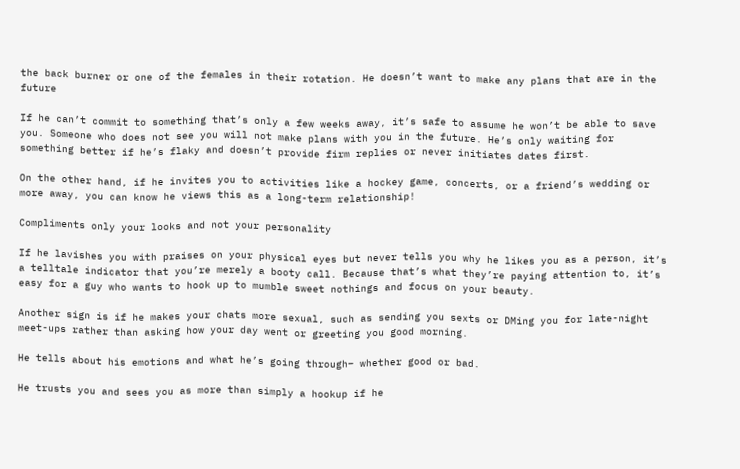the back burner or one of the females in their rotation. He doesn’t want to make any plans that are in the future

If he can’t commit to something that’s only a few weeks away, it’s safe to assume he won’t be able to save you. Someone who does not see you will not make plans with you in the future. He’s only waiting for something better if he’s flaky and doesn’t provide firm replies or never initiates dates first.

On the other hand, if he invites you to activities like a hockey game, concerts, or a friend’s wedding or more away, you can know he views this as a long-term relationship!

Compliments only your looks and not your personality

If he lavishes you with praises on your physical eyes but never tells you why he likes you as a person, it’s a telltale indicator that you’re merely a booty call. Because that’s what they’re paying attention to, it’s easy for a guy who wants to hook up to mumble sweet nothings and focus on your beauty.

Another sign is if he makes your chats more sexual, such as sending you sexts or DMing you for late-night meet-ups rather than asking how your day went or greeting you good morning.

He tells about his emotions and what he’s going through– whether good or bad.

He trusts you and sees you as more than simply a hookup if he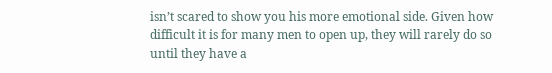isn’t scared to show you his more emotional side. Given how difficult it is for many men to open up, they will rarely do so until they have a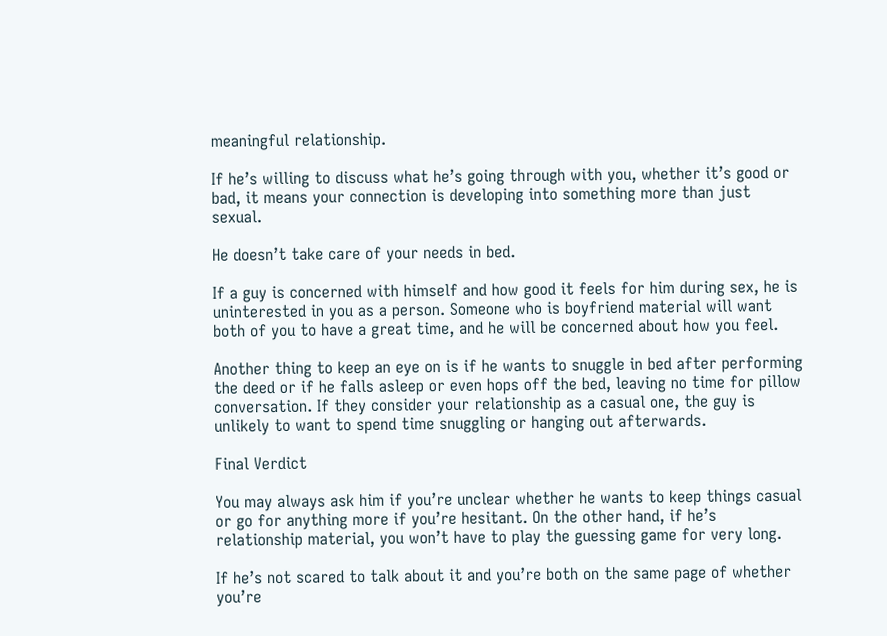meaningful relationship.

If he’s willing to discuss what he’s going through with you, whether it’s good or bad, it means your connection is developing into something more than just sexual.

He doesn’t take care of your needs in bed.

If a guy is concerned with himself and how good it feels for him during sex, he is uninterested in you as a person. Someone who is boyfriend material will want both of you to have a great time, and he will be concerned about how you feel.

Another thing to keep an eye on is if he wants to snuggle in bed after performing the deed or if he falls asleep or even hops off the bed, leaving no time for pillow conversation. If they consider your relationship as a casual one, the guy is unlikely to want to spend time snuggling or hanging out afterwards.

Final Verdict

You may always ask him if you’re unclear whether he wants to keep things casual or go for anything more if you’re hesitant. On the other hand, if he’s relationship material, you won’t have to play the guessing game for very long.

If he’s not scared to talk about it and you’re both on the same page of whether you’re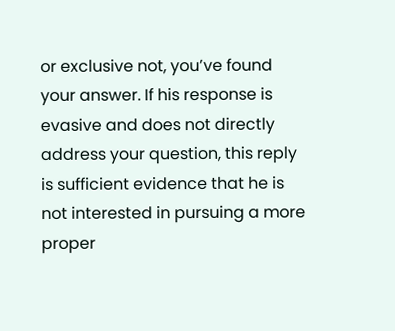or exclusive not, you’ve found your answer. If his response is evasive and does not directly address your question, this reply is sufficient evidence that he is not interested in pursuing a more proper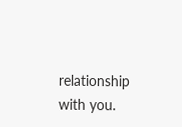relationship with you.